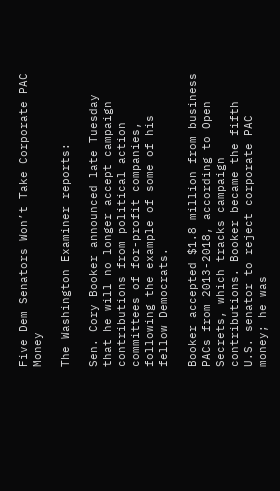Five Dem Senators Won’t Take Corporate PAC Money

The Washington Examiner reports:

Sen. Cory Booker announced late Tuesday that he will no longer accept campaign contributions from political action committees of for-profit companies, following the example of some of his fellow Democrats.

Booker accepted $1.8 million from business PACs from 2013-2018, according to Open Secrets, which tracks campaign contributions. Booker became the fifth U.S. senator to reject corporate PAC money; he was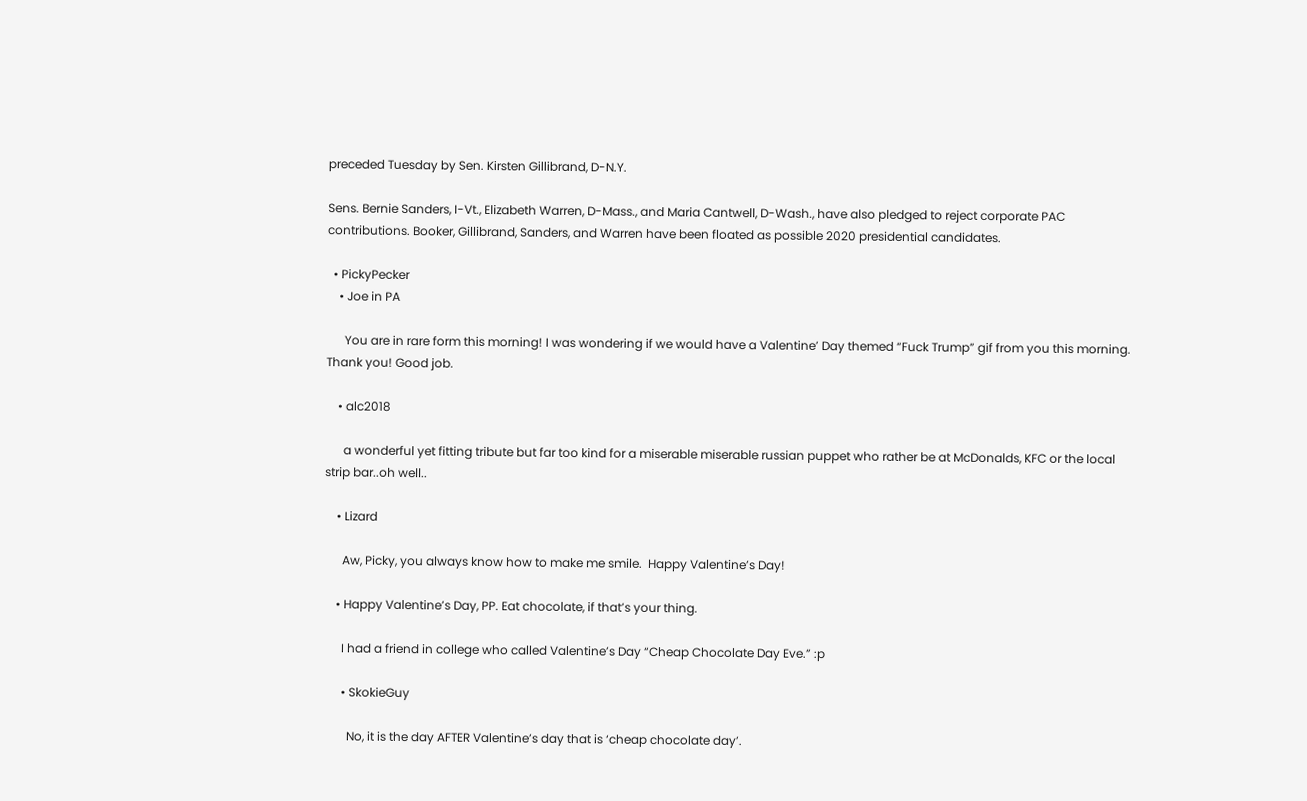preceded Tuesday by Sen. Kirsten Gillibrand, D-N.Y.

Sens. Bernie Sanders, I-Vt., Elizabeth Warren, D-Mass., and Maria Cantwell, D-Wash., have also pledged to reject corporate PAC contributions. Booker, Gillibrand, Sanders, and Warren have been floated as possible 2020 presidential candidates.

  • PickyPecker
    • Joe in PA

      You are in rare form this morning! I was wondering if we would have a Valentine’ Day themed “Fuck Trump” gif from you this morning. Thank you! Good job.

    • alc2018

      a wonderful yet fitting tribute but far too kind for a miserable miserable russian puppet who rather be at McDonalds, KFC or the local strip bar..oh well..

    • Lizard

      Aw, Picky, you always know how to make me smile.  Happy Valentine’s Day!

    • Happy Valentine’s Day, PP. Eat chocolate, if that’s your thing.

      I had a friend in college who called Valentine’s Day “Cheap Chocolate Day Eve.” :p

      • SkokieGuy

        No, it is the day AFTER Valentine’s day that is ‘cheap chocolate day’.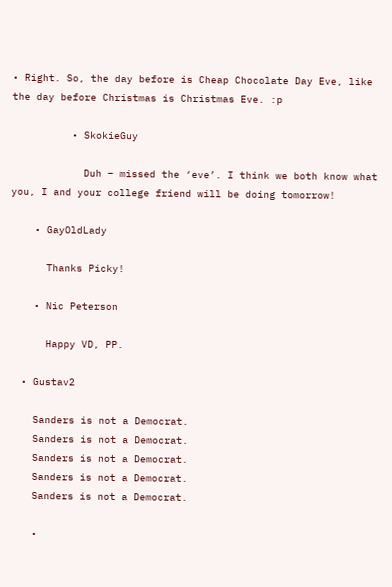• Right. So, the day before is Cheap Chocolate Day Eve, like the day before Christmas is Christmas Eve. :p

          • SkokieGuy

            Duh – missed the ‘eve’. I think we both know what you, I and your college friend will be doing tomorrow!

    • GayOldLady

      Thanks Picky!

    • Nic Peterson

      Happy VD, PP.

  • Gustav2

    Sanders is not a Democrat.
    Sanders is not a Democrat.
    Sanders is not a Democrat.
    Sanders is not a Democrat.
    Sanders is not a Democrat.

    •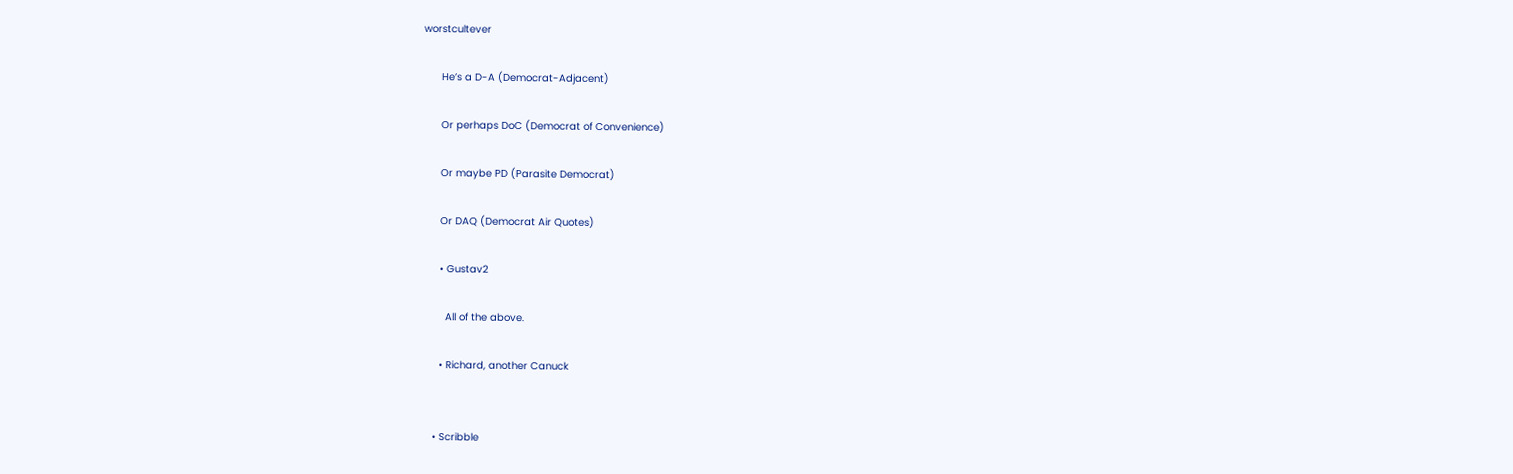worstcultever

      He’s a D-A (Democrat-Adjacent)

      Or perhaps DoC (Democrat of Convenience)

      Or maybe PD (Parasite Democrat)

      Or DAQ (Democrat Air Quotes)

      • Gustav2

        All of the above.

      • Richard, another Canuck


    • Scribble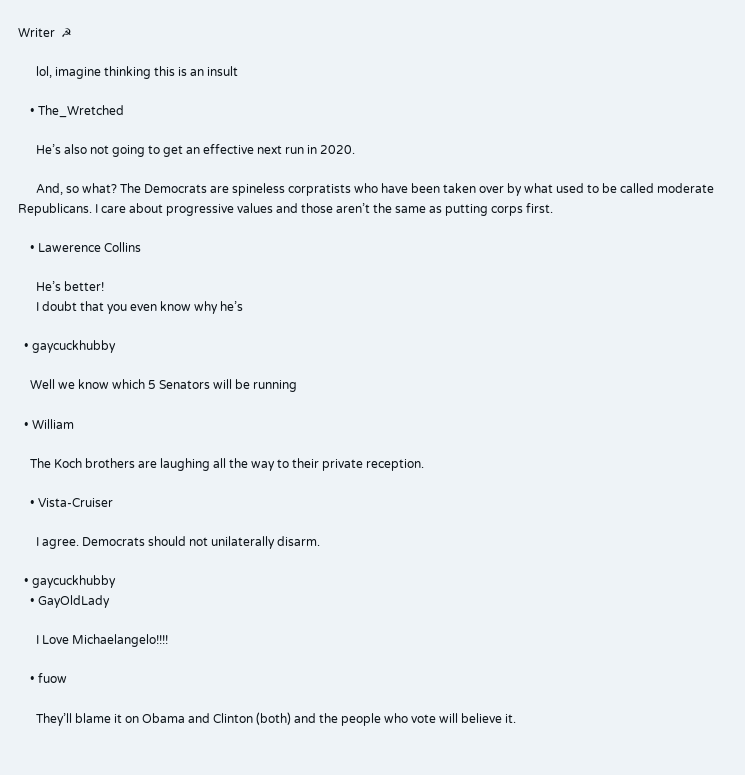Writer  ☭

      lol, imagine thinking this is an insult

    • The_Wretched

      He’s also not going to get an effective next run in 2020.

      And, so what? The Democrats are spineless corpratists who have been taken over by what used to be called moderate Republicans. I care about progressive values and those aren’t the same as putting corps first.

    • Lawerence Collins

      He’s better!
      I doubt that you even know why he’s

  • gaycuckhubby

    Well we know which 5 Senators will be running

  • William

    The Koch brothers are laughing all the way to their private reception.

    • Vista-Cruiser

      I agree. Democrats should not unilaterally disarm.

  • gaycuckhubby
    • GayOldLady

      I Love Michaelangelo!!!!

    • fuow

      They’ll blame it on Obama and Clinton (both) and the people who vote will believe it.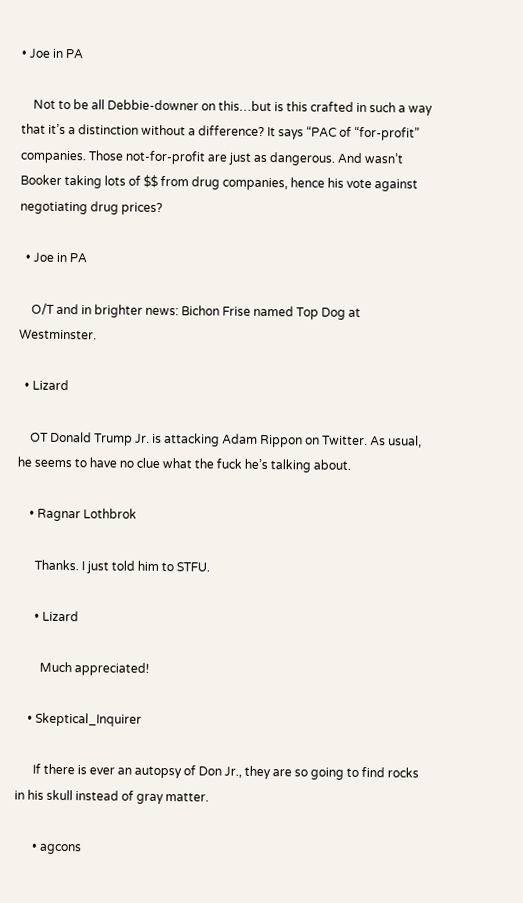• Joe in PA

    Not to be all Debbie-downer on this…but is this crafted in such a way that it’s a distinction without a difference? It says “PAC of “for-profit” companies. Those not-for-profit are just as dangerous. And wasn’t Booker taking lots of $$ from drug companies, hence his vote against negotiating drug prices?

  • Joe in PA

    O/T and in brighter news: Bichon Frise named Top Dog at Westminster.

  • Lizard

    OT Donald Trump Jr. is attacking Adam Rippon on Twitter. As usual, he seems to have no clue what the fuck he’s talking about.

    • Ragnar Lothbrok

      Thanks. I just told him to STFU.

      • Lizard

        Much appreciated!

    • Skeptical_Inquirer

      If there is ever an autopsy of Don Jr., they are so going to find rocks in his skull instead of gray matter.

      • agcons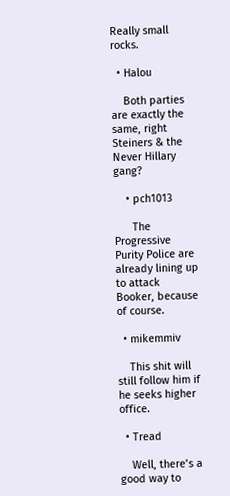Really small rocks.

  • Halou

    Both parties are exactly the same, right Steiners & the Never Hillary gang?

    • pch1013

      The Progressive Purity Police are already lining up to attack Booker, because of course.

  • mikemmiv

    This shit will still follow him if he seeks higher office.

  • Tread

    Well, there’s a good way to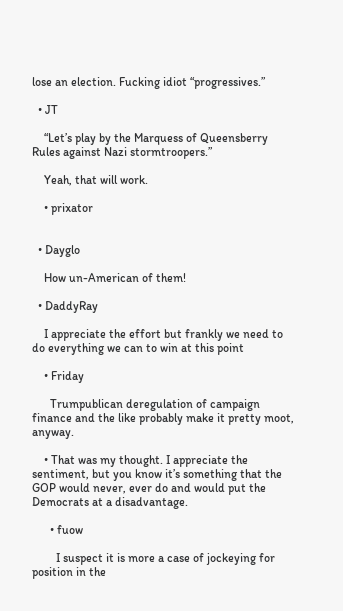lose an election. Fucking idiot “progressives.”

  • JT

    “Let’s play by the Marquess of Queensberry Rules against Nazi stormtroopers.”

    Yeah, that will work.

    • prixator


  • Dayglo

    How un-American of them!

  • DaddyRay

    I appreciate the effort but frankly we need to do everything we can to win at this point

    • Friday

      Trumpublican deregulation of campaign finance and the like probably make it pretty moot, anyway.

    • That was my thought. I appreciate the sentiment, but you know it’s something that the GOP would never, ever do and would put the Democrats at a disadvantage.

      • fuow

        I suspect it is more a case of jockeying for position in the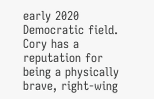early 2020 Democratic field. Cory has a reputation for being a physically brave, right-wing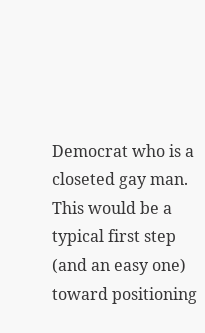Democrat who is a closeted gay man. This would be a typical first step (and an easy one) toward positioning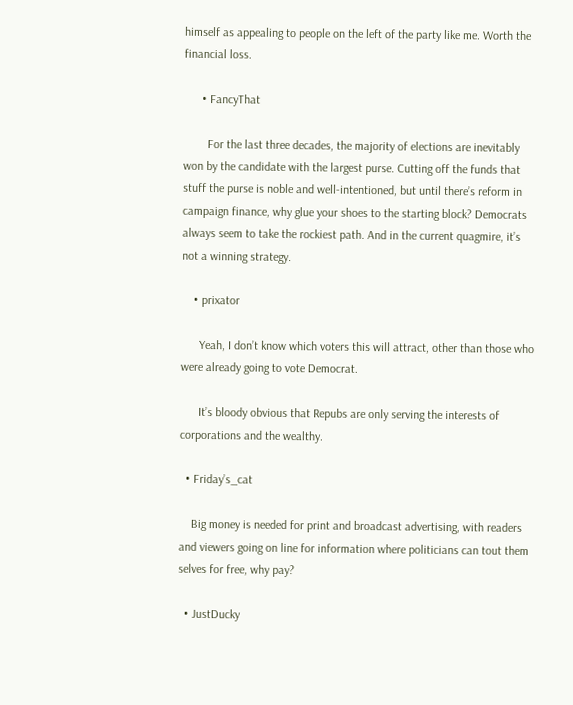himself as appealing to people on the left of the party like me. Worth the financial loss.

      • FancyThat

        For the last three decades, the majority of elections are inevitably won by the candidate with the largest purse. Cutting off the funds that stuff the purse is noble and well-intentioned, but until there’s reform in campaign finance, why glue your shoes to the starting block? Democrats always seem to take the rockiest path. And in the current quagmire, it’s not a winning strategy.

    • prixator

      Yeah, I don’t know which voters this will attract, other than those who were already going to vote Democrat.

      It’s bloody obvious that Repubs are only serving the interests of corporations and the wealthy.

  • Friday’s_cat

    Big money is needed for print and broadcast advertising, with readers and viewers going on line for information where politicians can tout them selves for free, why pay?

  • JustDucky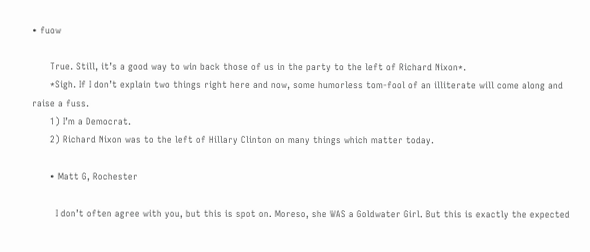• fuow

      True. Still, it’s a good way to win back those of us in the party to the left of Richard Nixon*.
      *Sigh. If I don’t explain two things right here and now, some humorless tom-fool of an illiterate will come along and raise a fuss.
      1) I’m a Democrat.
      2) Richard Nixon was to the left of Hillary Clinton on many things which matter today.

      • Matt G, Rochester

        I don’t often agree with you, but this is spot on. Moreso, she WAS a Goldwater Girl. But this is exactly the expected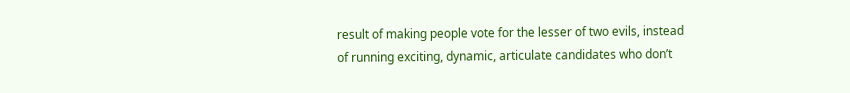result of making people vote for the lesser of two evils, instead of running exciting, dynamic, articulate candidates who don’t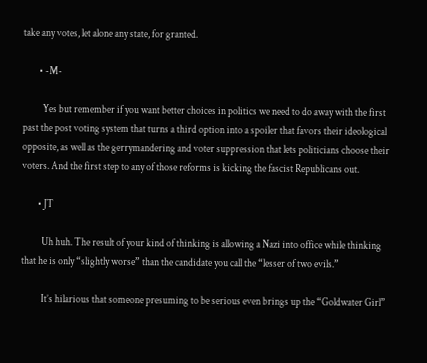take any votes, let alone any state, for granted.

        • -M-

          Yes but remember if you want better choices in politics we need to do away with the first past the post voting system that turns a third option into a spoiler that favors their ideological opposite, as well as the gerrymandering and voter suppression that lets politicians choose their voters. And the first step to any of those reforms is kicking the fascist Republicans out.

        • JT

          Uh huh. The result of your kind of thinking is allowing a Nazi into office while thinking that he is only “slightly worse” than the candidate you call the “lesser of two evils.”

          It’s hilarious that someone presuming to be serious even brings up the “Goldwater Girl”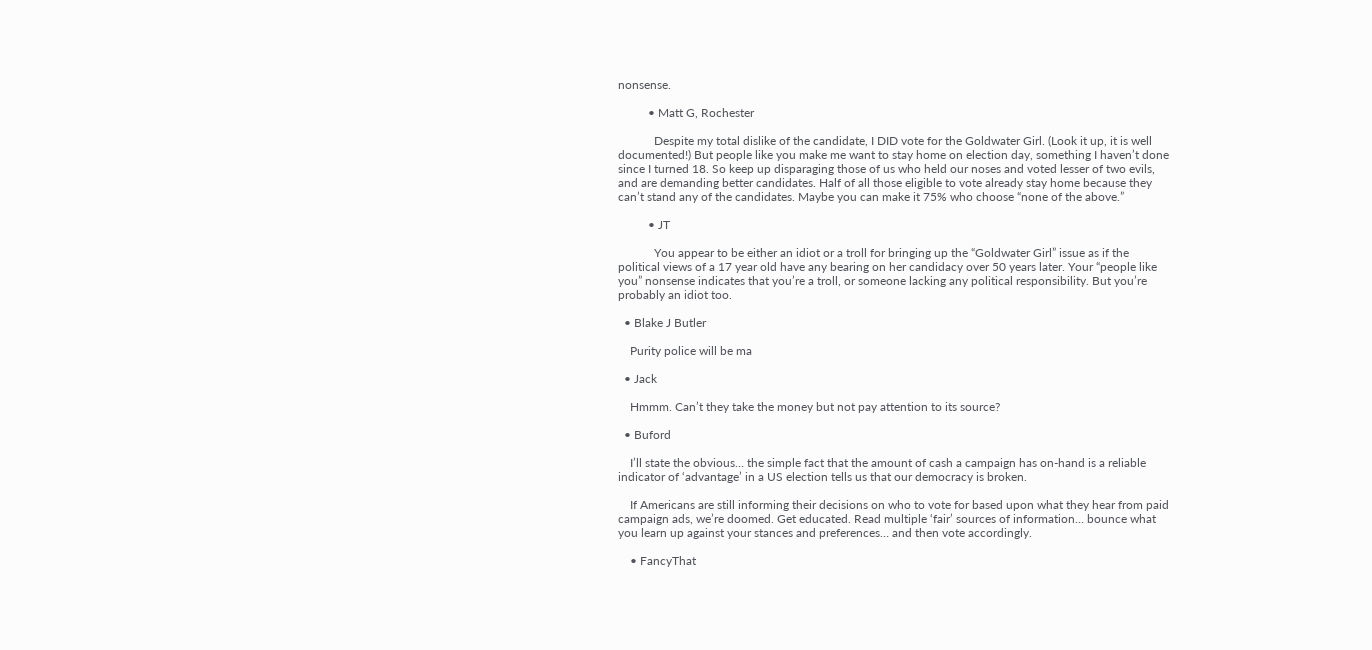nonsense.

          • Matt G, Rochester

            Despite my total dislike of the candidate, I DID vote for the Goldwater Girl. (Look it up, it is well documented!) But people like you make me want to stay home on election day, something I haven’t done since I turned 18. So keep up disparaging those of us who held our noses and voted lesser of two evils, and are demanding better candidates. Half of all those eligible to vote already stay home because they can’t stand any of the candidates. Maybe you can make it 75% who choose “none of the above.”

          • JT

            You appear to be either an idiot or a troll for bringing up the “Goldwater Girl” issue as if the political views of a 17 year old have any bearing on her candidacy over 50 years later. Your “people like you” nonsense indicates that you’re a troll, or someone lacking any political responsibility. But you’re probably an idiot too.

  • Blake J Butler

    Purity police will be ma

  • Jack

    Hmmm. Can’t they take the money but not pay attention to its source?

  • Buford

    I’ll state the obvious… the simple fact that the amount of cash a campaign has on-hand is a reliable indicator of ‘advantage’ in a US election tells us that our democracy is broken.

    If Americans are still informing their decisions on who to vote for based upon what they hear from paid campaign ads, we’re doomed. Get educated. Read multiple ‘fair’ sources of information… bounce what you learn up against your stances and preferences… and then vote accordingly.

    • FancyThat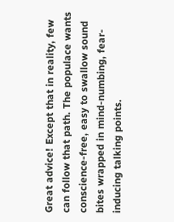Great advice! Except that in reality, few can follow that path. The populace wants conscience-free, easy to swallow sound bites wrapped in mind-numbing, fear-inducing talking points.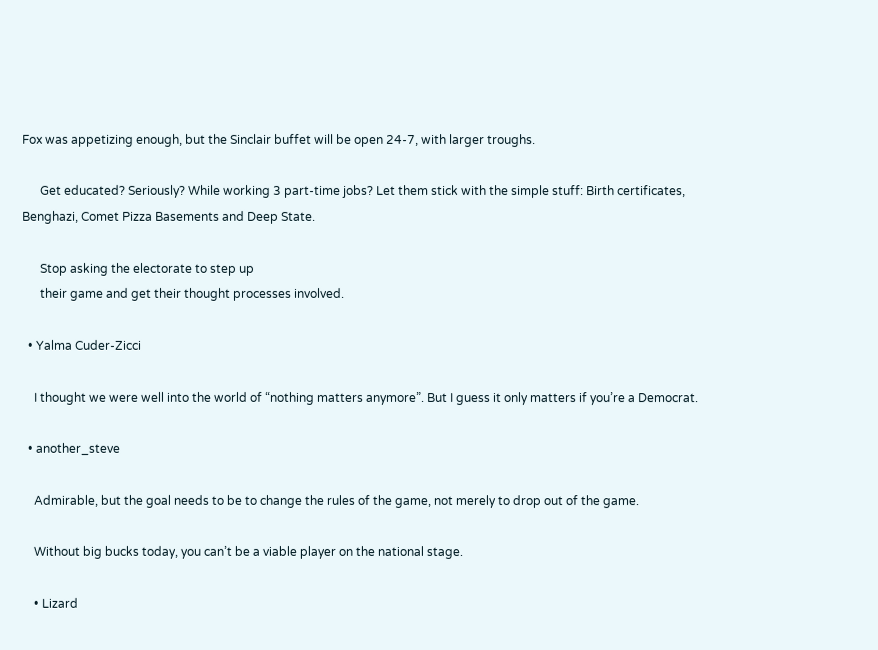Fox was appetizing enough, but the Sinclair buffet will be open 24-7, with larger troughs.

      Get educated? Seriously? While working 3 part-time jobs? Let them stick with the simple stuff: Birth certificates, Benghazi, Comet Pizza Basements and Deep State.

      Stop asking the electorate to step up
      their game and get their thought processes involved.

  • Yalma Cuder-Zicci

    I thought we were well into the world of “nothing matters anymore”. But I guess it only matters if you’re a Democrat.

  • another_steve

    Admirable, but the goal needs to be to change the rules of the game, not merely to drop out of the game.

    Without big bucks today, you can’t be a viable player on the national stage.

    • Lizard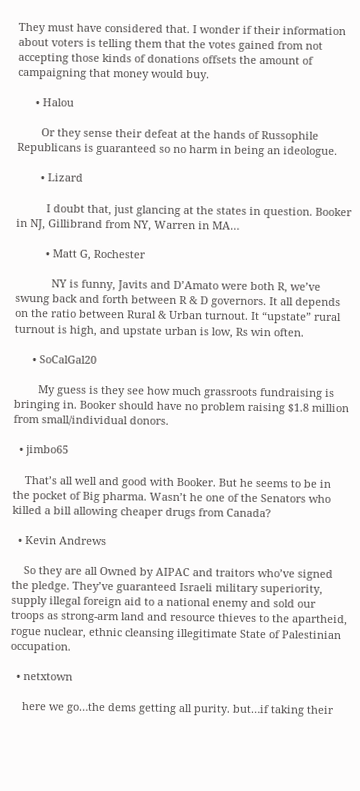They must have considered that. I wonder if their information about voters is telling them that the votes gained from not accepting those kinds of donations offsets the amount of campaigning that money would buy.

      • Halou

        Or they sense their defeat at the hands of Russophile Republicans is guaranteed so no harm in being an ideologue.

        • Lizard

          I doubt that, just glancing at the states in question. Booker in NJ, Gillibrand from NY, Warren in MA…

          • Matt G, Rochester

            NY is funny, Javits and D’Amato were both R, we’ve swung back and forth between R & D governors. It all depends on the ratio between Rural & Urban turnout. It “upstate” rural turnout is high, and upstate urban is low, Rs win often.

      • SoCalGal20

        My guess is they see how much grassroots fundraising is bringing in. Booker should have no problem raising $1.8 million from small/individual donors.

  • jimbo65

    That’s all well and good with Booker. But he seems to be in the pocket of Big pharma. Wasn’t he one of the Senators who killed a bill allowing cheaper drugs from Canada?

  • Kevin Andrews

    So they are all Owned by AIPAC and traitors who’ve signed the pledge. They’ve guaranteed Israeli military superiority, supply illegal foreign aid to a national enemy and sold our troops as strong-arm land and resource thieves to the apartheid, rogue nuclear, ethnic cleansing illegitimate State of Palestinian occupation.

  • netxtown

    here we go…the dems getting all purity. but…if taking their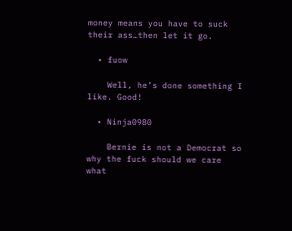money means you have to suck their ass…then let it go.

  • fuow

    Well, he’s done something I like. Good!

  • Ninja0980

    Bernie is not a Democrat so why the fuck should we care what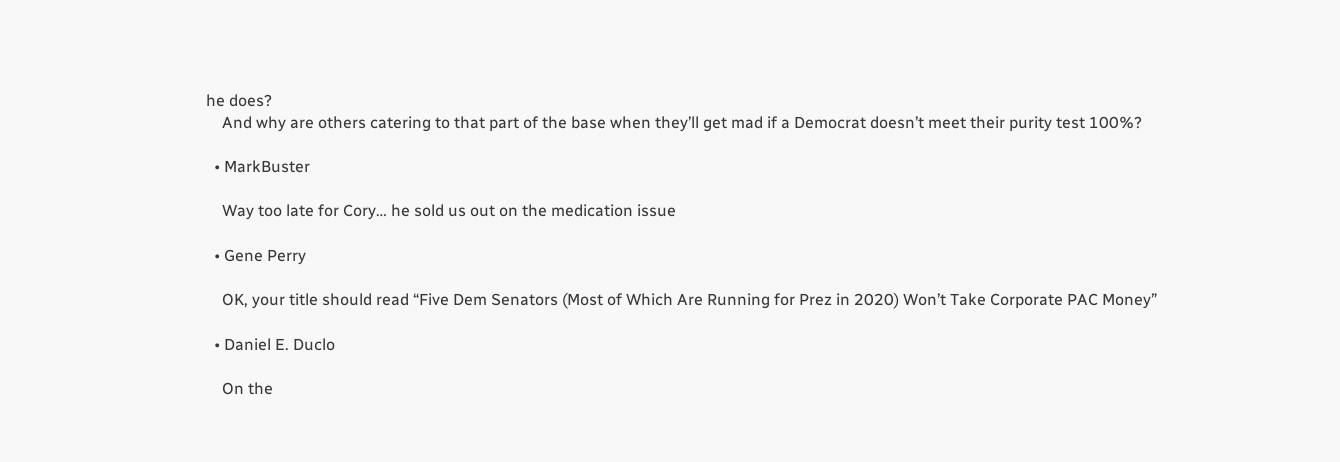he does?
    And why are others catering to that part of the base when they’ll get mad if a Democrat doesn’t meet their purity test 100%?

  • MarkBuster

    Way too late for Cory… he sold us out on the medication issue

  • Gene Perry

    OK, your title should read “Five Dem Senators (Most of Which Are Running for Prez in 2020) Won’t Take Corporate PAC Money”

  • Daniel E. Duclo

    On the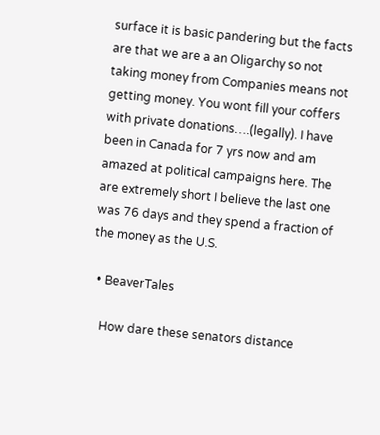surface it is basic pandering but the facts are that we are a an Oligarchy so not taking money from Companies means not getting money. You wont fill your coffers with private donations….(legally). I have been in Canada for 7 yrs now and am amazed at political campaigns here. The are extremely short I believe the last one was 76 days and they spend a fraction of the money as the U.S.

  • BeaverTales

    How dare these senators distance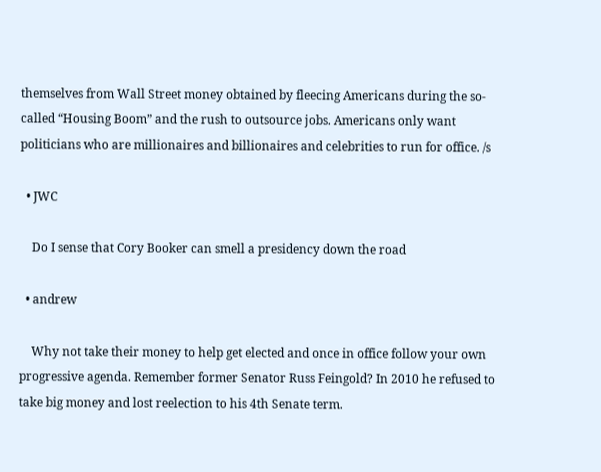themselves from Wall Street money obtained by fleecing Americans during the so-called “Housing Boom” and the rush to outsource jobs. Americans only want politicians who are millionaires and billionaires and celebrities to run for office. /s

  • JWC

    Do I sense that Cory Booker can smell a presidency down the road

  • andrew

    Why not take their money to help get elected and once in office follow your own progressive agenda. Remember former Senator Russ Feingold? In 2010 he refused to take big money and lost reelection to his 4th Senate term.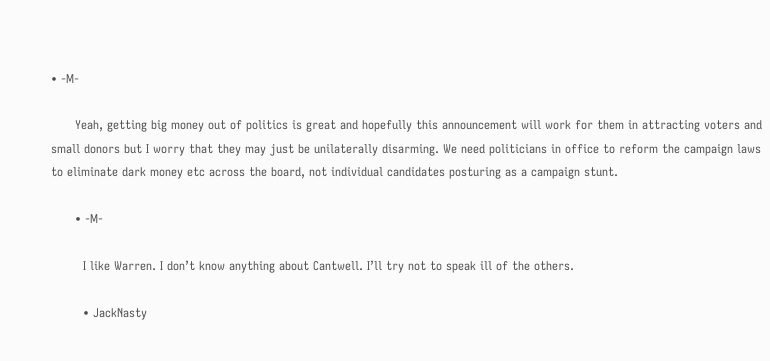• -M-

      Yeah, getting big money out of politics is great and hopefully this announcement will work for them in attracting voters and small donors but I worry that they may just be unilaterally disarming. We need politicians in office to reform the campaign laws to eliminate dark money etc across the board, not individual candidates posturing as a campaign stunt.

      • -M-

        I like Warren. I don’t know anything about Cantwell. I’ll try not to speak ill of the others.

        • JackNasty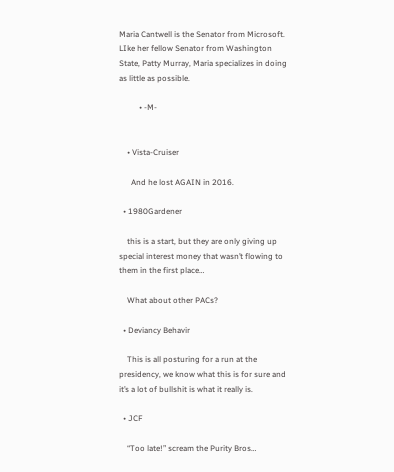Maria Cantwell is the Senator from Microsoft. LIke her fellow Senator from Washington State, Patty Murray, Maria specializes in doing as little as possible.

          • -M-


    • Vista-Cruiser

      And he lost AGAIN in 2016.

  • 1980Gardener

    this is a start, but they are only giving up special interest money that wasn’t flowing to them in the first place…

    What about other PACs?

  • Deviancy Behavir

    This is all posturing for a run at the presidency, we know what this is for sure and it’s a lot of bullshit is what it really is.

  • JCF

    “Too late!” scream the Purity Bros…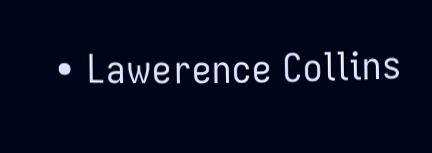• Lawerence Collins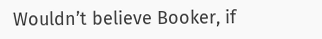Wouldn’t believe Booker, if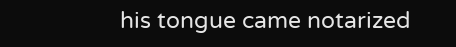his tongue came notarized